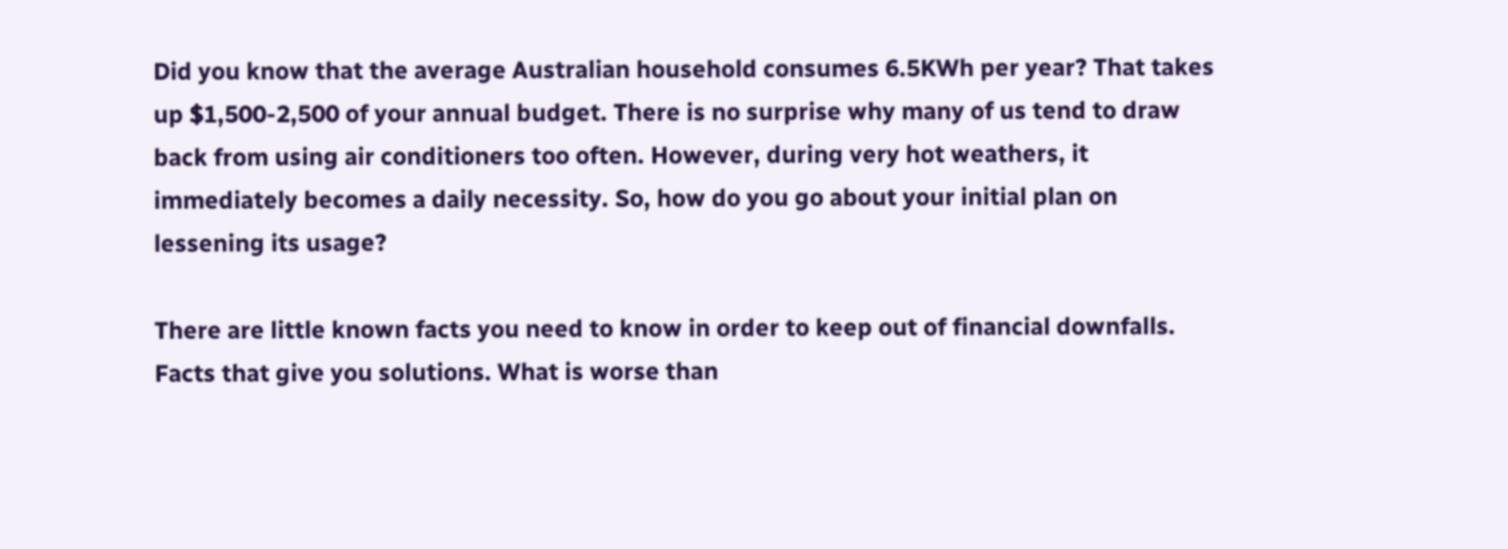Did you know that the average Australian household consumes 6.5KWh per year? That takes up $1,500-2,500 of your annual budget. There is no surprise why many of us tend to draw back from using air conditioners too often. However, during very hot weathers, it immediately becomes a daily necessity. So, how do you go about your initial plan on lessening its usage?

There are little known facts you need to know in order to keep out of financial downfalls. Facts that give you solutions. What is worse than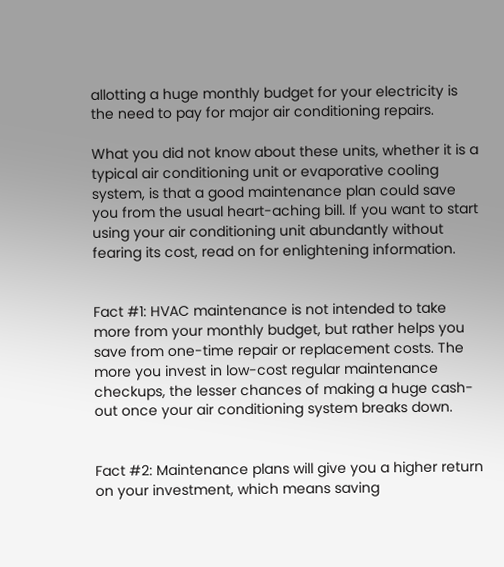allotting a huge monthly budget for your electricity is the need to pay for major air conditioning repairs.

What you did not know about these units, whether it is a typical air conditioning unit or evaporative cooling system, is that a good maintenance plan could save you from the usual heart-aching bill. If you want to start using your air conditioning unit abundantly without fearing its cost, read on for enlightening information.


Fact #1: HVAC maintenance is not intended to take more from your monthly budget, but rather helps you save from one-time repair or replacement costs. The more you invest in low-cost regular maintenance checkups, the lesser chances of making a huge cash-out once your air conditioning system breaks down.


Fact #2: Maintenance plans will give you a higher return on your investment, which means saving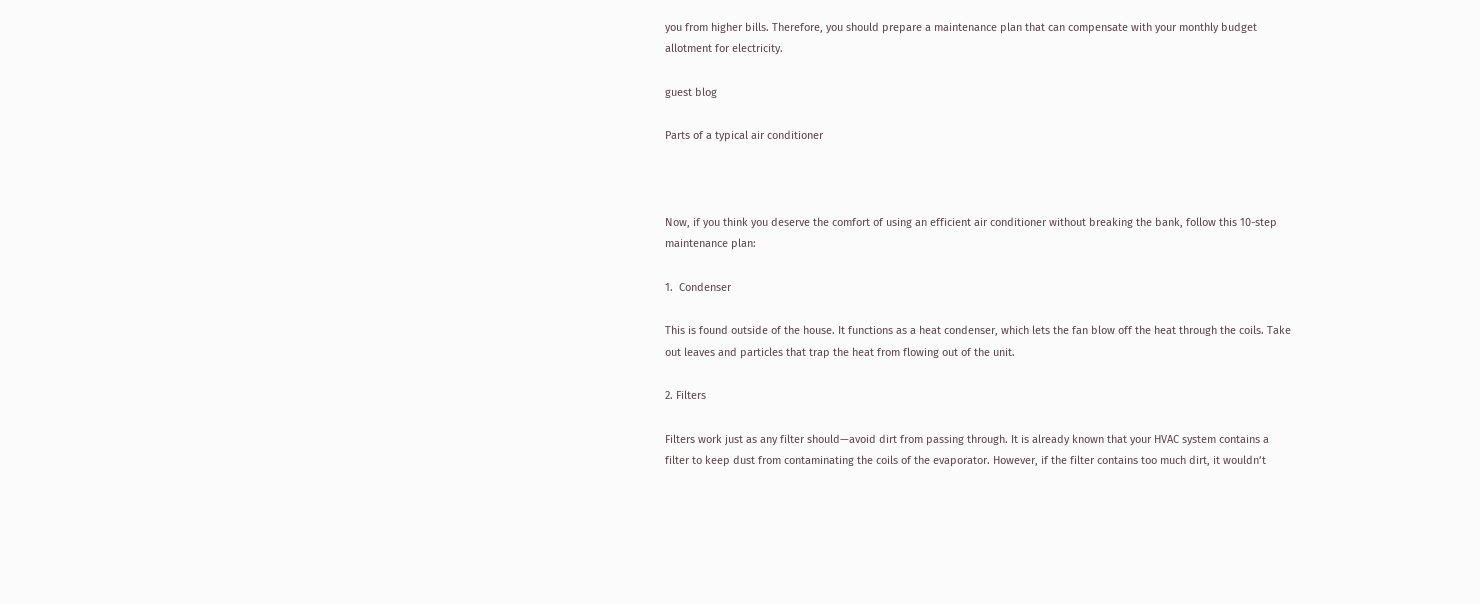you from higher bills. Therefore, you should prepare a maintenance plan that can compensate with your monthly budget allotment for electricity.

guest blog

Parts of a typical air conditioner



Now, if you think you deserve the comfort of using an efficient air conditioner without breaking the bank, follow this 10-step maintenance plan:

1.  Condenser

This is found outside of the house. It functions as a heat condenser, which lets the fan blow off the heat through the coils. Take out leaves and particles that trap the heat from flowing out of the unit.

2. Filters

Filters work just as any filter should—avoid dirt from passing through. It is already known that your HVAC system contains a filter to keep dust from contaminating the coils of the evaporator. However, if the filter contains too much dirt, it wouldn’t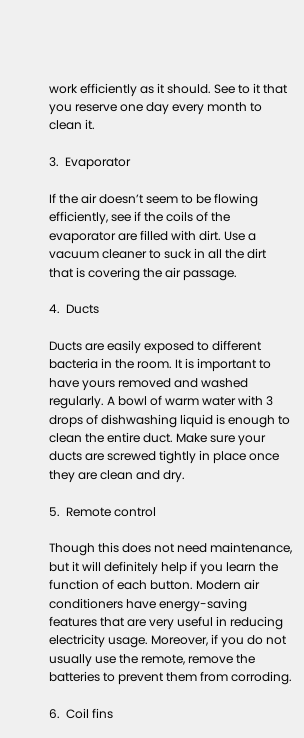work efficiently as it should. See to it that you reserve one day every month to clean it.

3.  Evaporator

If the air doesn’t seem to be flowing efficiently, see if the coils of the evaporator are filled with dirt. Use a vacuum cleaner to suck in all the dirt that is covering the air passage.

4.  Ducts

Ducts are easily exposed to different bacteria in the room. It is important to have yours removed and washed regularly. A bowl of warm water with 3 drops of dishwashing liquid is enough to clean the entire duct. Make sure your ducts are screwed tightly in place once they are clean and dry.

5.  Remote control

Though this does not need maintenance, but it will definitely help if you learn the function of each button. Modern air conditioners have energy-saving features that are very useful in reducing electricity usage. Moreover, if you do not usually use the remote, remove the batteries to prevent them from corroding.

6.  Coil fins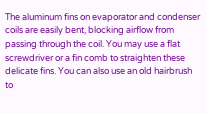The aluminum fins on evaporator and condenser coils are easily bent, blocking airflow from passing through the coil. You may use a flat screwdriver or a fin comb to straighten these delicate fins. You can also use an old hairbrush to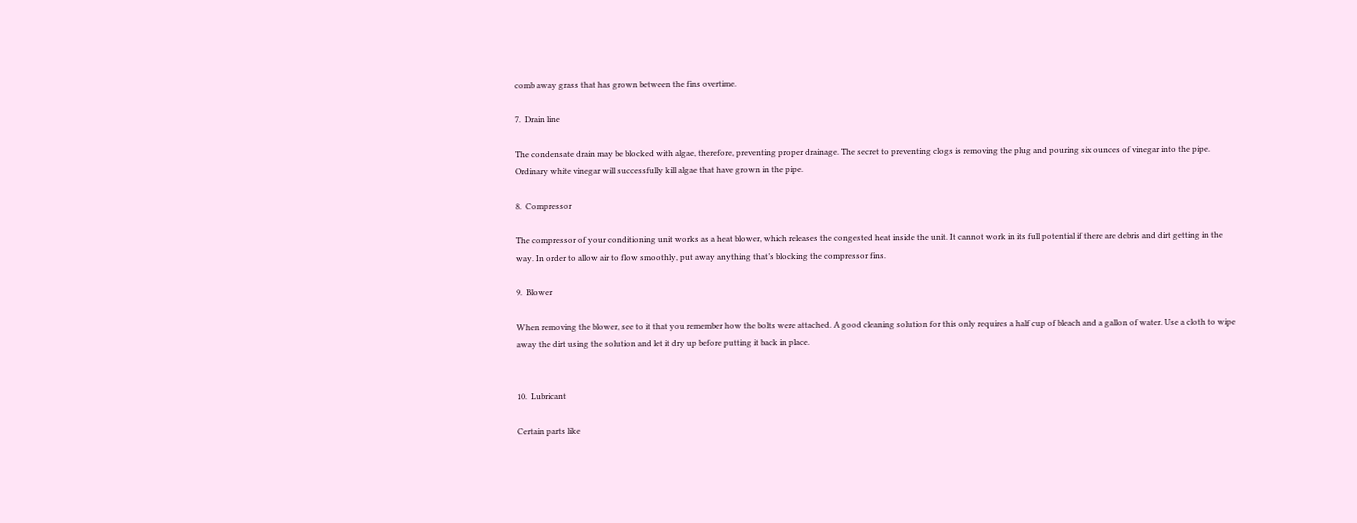comb away grass that has grown between the fins overtime.

7.  Drain line

The condensate drain may be blocked with algae, therefore, preventing proper drainage. The secret to preventing clogs is removing the plug and pouring six ounces of vinegar into the pipe. Ordinary white vinegar will successfully kill algae that have grown in the pipe.

8.  Compressor

The compressor of your conditioning unit works as a heat blower, which releases the congested heat inside the unit. It cannot work in its full potential if there are debris and dirt getting in the way. In order to allow air to flow smoothly, put away anything that’s blocking the compressor fins.

9.  Blower

When removing the blower, see to it that you remember how the bolts were attached. A good cleaning solution for this only requires a half cup of bleach and a gallon of water. Use a cloth to wipe away the dirt using the solution and let it dry up before putting it back in place.


10.  Lubricant

Certain parts like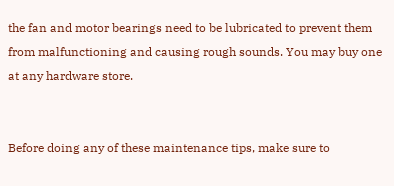the fan and motor bearings need to be lubricated to prevent them from malfunctioning and causing rough sounds. You may buy one at any hardware store.


Before doing any of these maintenance tips, make sure to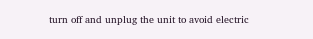turn off and unplug the unit to avoid electric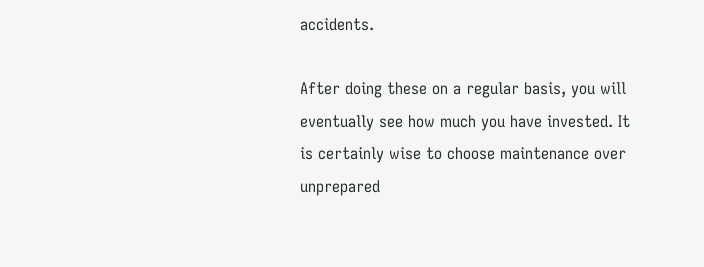accidents.

After doing these on a regular basis, you will eventually see how much you have invested. It is certainly wise to choose maintenance over unprepared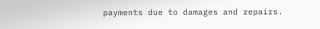payments due to damages and repairs.